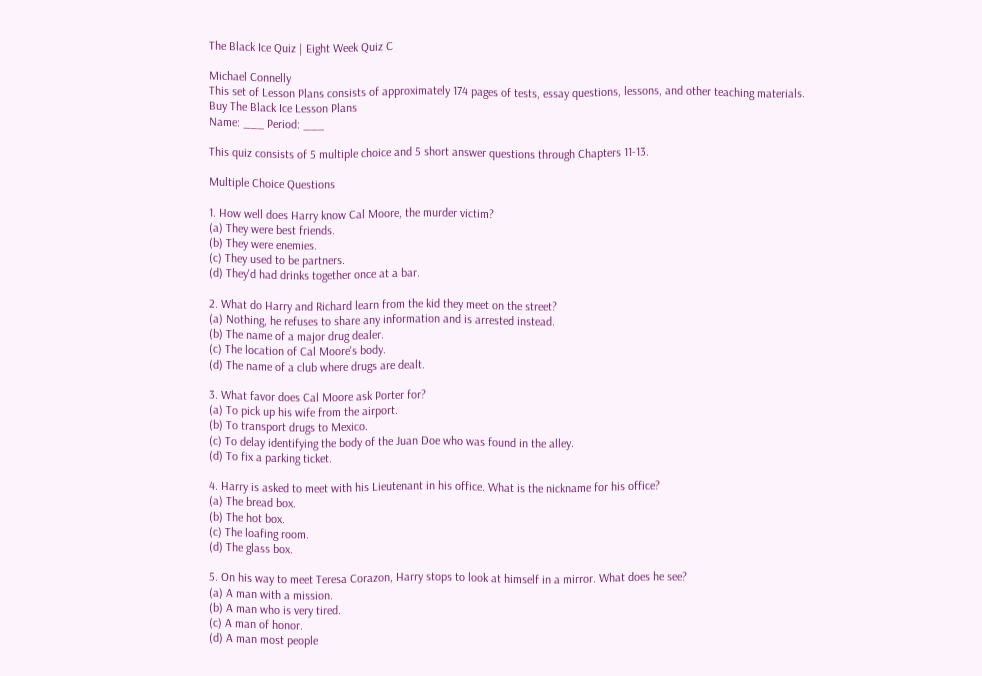The Black Ice Quiz | Eight Week Quiz C

Michael Connelly
This set of Lesson Plans consists of approximately 174 pages of tests, essay questions, lessons, and other teaching materials.
Buy The Black Ice Lesson Plans
Name: ___ Period: ___

This quiz consists of 5 multiple choice and 5 short answer questions through Chapters 11-13.

Multiple Choice Questions

1. How well does Harry know Cal Moore, the murder victim?
(a) They were best friends.
(b) They were enemies.
(c) They used to be partners.
(d) They'd had drinks together once at a bar.

2. What do Harry and Richard learn from the kid they meet on the street?
(a) Nothing, he refuses to share any information and is arrested instead.
(b) The name of a major drug dealer.
(c) The location of Cal Moore's body.
(d) The name of a club where drugs are dealt.

3. What favor does Cal Moore ask Porter for?
(a) To pick up his wife from the airport.
(b) To transport drugs to Mexico.
(c) To delay identifying the body of the Juan Doe who was found in the alley.
(d) To fix a parking ticket.

4. Harry is asked to meet with his Lieutenant in his office. What is the nickname for his office?
(a) The bread box.
(b) The hot box.
(c) The loafing room.
(d) The glass box.

5. On his way to meet Teresa Corazon, Harry stops to look at himself in a mirror. What does he see?
(a) A man with a mission.
(b) A man who is very tired.
(c) A man of honor.
(d) A man most people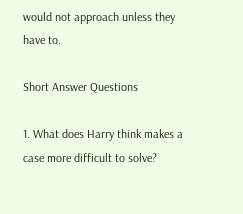would not approach unless they have to.

Short Answer Questions

1. What does Harry think makes a case more difficult to solve?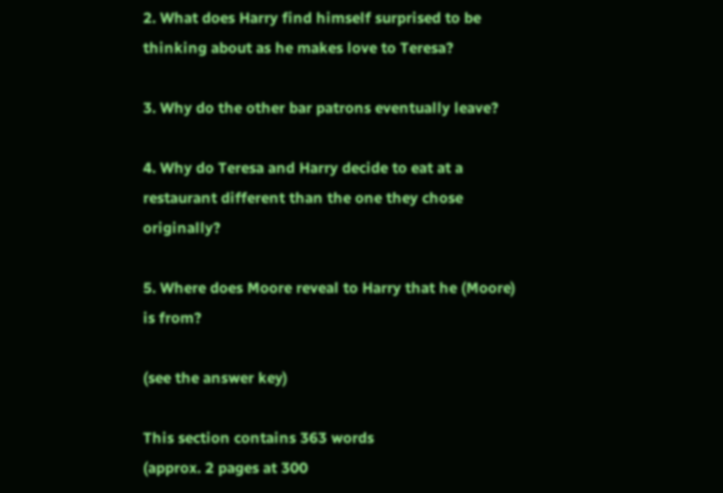2. What does Harry find himself surprised to be thinking about as he makes love to Teresa?

3. Why do the other bar patrons eventually leave?

4. Why do Teresa and Harry decide to eat at a restaurant different than the one they chose originally?

5. Where does Moore reveal to Harry that he (Moore) is from?

(see the answer key)

This section contains 363 words
(approx. 2 pages at 300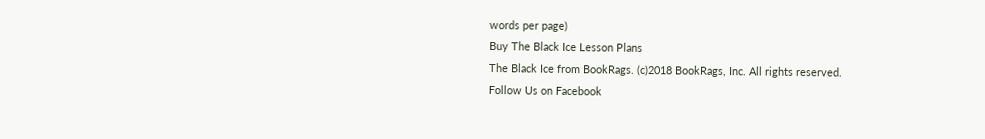words per page)
Buy The Black Ice Lesson Plans
The Black Ice from BookRags. (c)2018 BookRags, Inc. All rights reserved.
Follow Us on Facebook